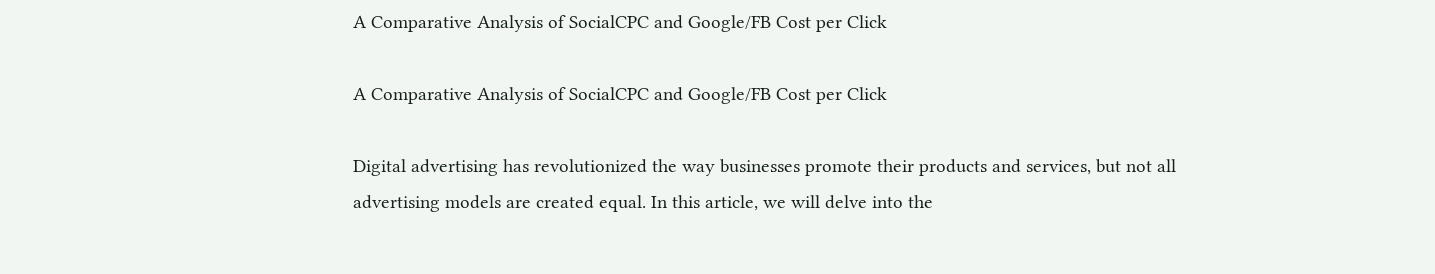A Comparative Analysis of SocialCPC and Google/FB Cost per Click

A Comparative Analysis of SocialCPC and Google/FB Cost per Click

Digital advertising has revolutionized the way businesses promote their products and services, but not all advertising models are created equal. In this article, we will delve into the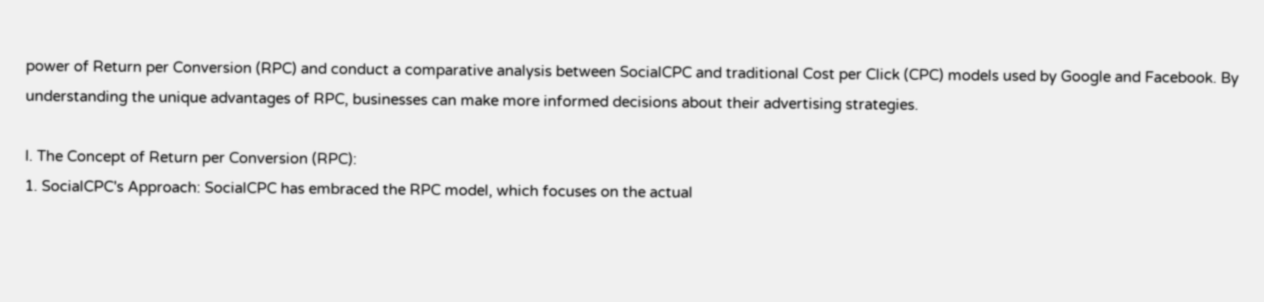power of Return per Conversion (RPC) and conduct a comparative analysis between SocialCPC and traditional Cost per Click (CPC) models used by Google and Facebook. By understanding the unique advantages of RPC, businesses can make more informed decisions about their advertising strategies.

I. The Concept of Return per Conversion (RPC):
1. SocialCPC's Approach: SocialCPC has embraced the RPC model, which focuses on the actual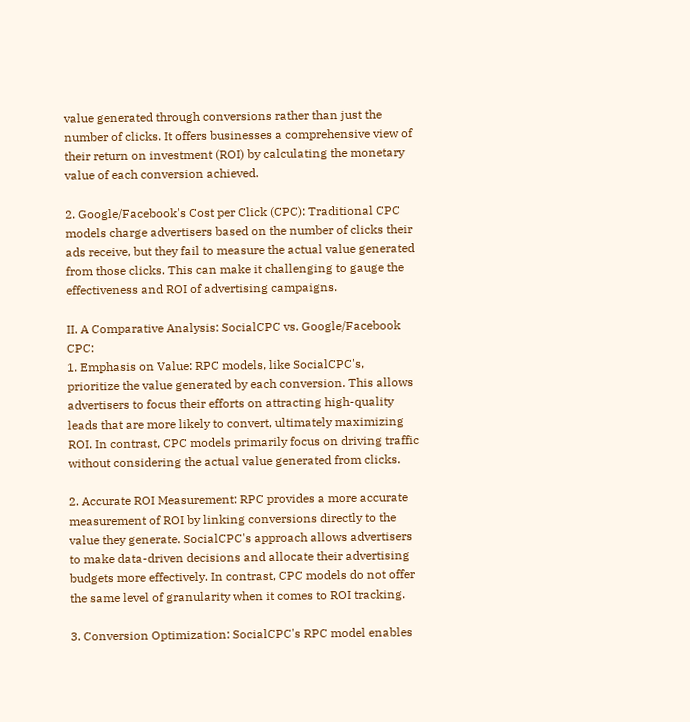value generated through conversions rather than just the number of clicks. It offers businesses a comprehensive view of their return on investment (ROI) by calculating the monetary value of each conversion achieved.

2. Google/Facebook's Cost per Click (CPC): Traditional CPC models charge advertisers based on the number of clicks their ads receive, but they fail to measure the actual value generated from those clicks. This can make it challenging to gauge the effectiveness and ROI of advertising campaigns.

II. A Comparative Analysis: SocialCPC vs. Google/Facebook CPC:
1. Emphasis on Value: RPC models, like SocialCPC's, prioritize the value generated by each conversion. This allows advertisers to focus their efforts on attracting high-quality leads that are more likely to convert, ultimately maximizing ROI. In contrast, CPC models primarily focus on driving traffic without considering the actual value generated from clicks.

2. Accurate ROI Measurement: RPC provides a more accurate measurement of ROI by linking conversions directly to the value they generate. SocialCPC's approach allows advertisers to make data-driven decisions and allocate their advertising budgets more effectively. In contrast, CPC models do not offer the same level of granularity when it comes to ROI tracking.

3. Conversion Optimization: SocialCPC's RPC model enables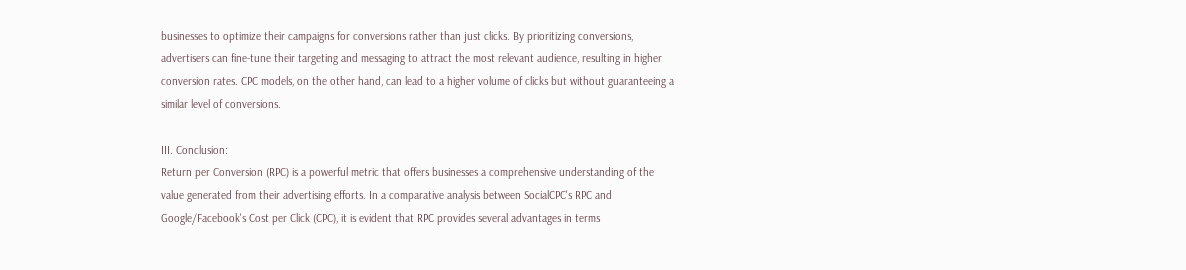businesses to optimize their campaigns for conversions rather than just clicks. By prioritizing conversions, advertisers can fine-tune their targeting and messaging to attract the most relevant audience, resulting in higher conversion rates. CPC models, on the other hand, can lead to a higher volume of clicks but without guaranteeing a similar level of conversions.

III. Conclusion:
Return per Conversion (RPC) is a powerful metric that offers businesses a comprehensive understanding of the value generated from their advertising efforts. In a comparative analysis between SocialCPC's RPC and Google/Facebook's Cost per Click (CPC), it is evident that RPC provides several advantages in terms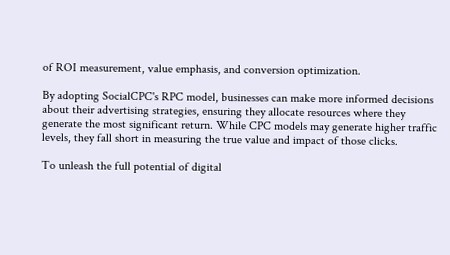of ROI measurement, value emphasis, and conversion optimization.

By adopting SocialCPC's RPC model, businesses can make more informed decisions about their advertising strategies, ensuring they allocate resources where they generate the most significant return. While CPC models may generate higher traffic levels, they fall short in measuring the true value and impact of those clicks.

To unleash the full potential of digital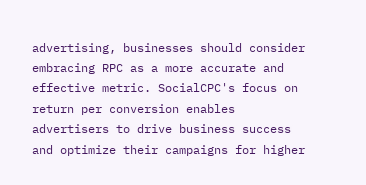advertising, businesses should consider embracing RPC as a more accurate and effective metric. SocialCPC's focus on return per conversion enables advertisers to drive business success and optimize their campaigns for higher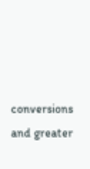conversions and greater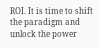ROI. It is time to shift the paradigm and unlock the power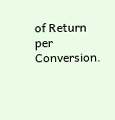of Return per Conversion.